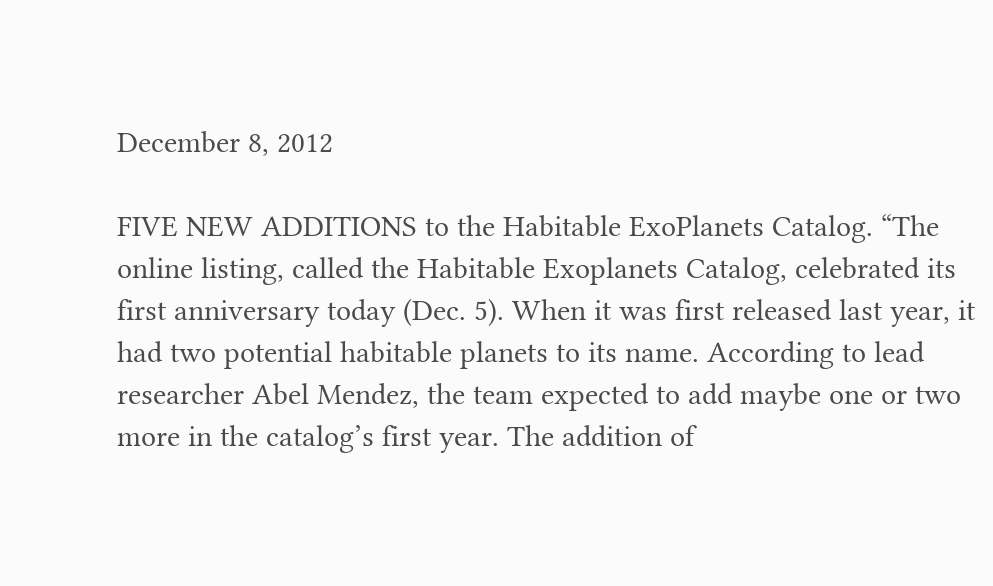December 8, 2012

FIVE NEW ADDITIONS to the Habitable ExoPlanets Catalog. “The online listing, called the Habitable Exoplanets Catalog, celebrated its first anniversary today (Dec. 5). When it was first released last year, it had two potential habitable planets to its name. According to lead researcher Abel Mendez, the team expected to add maybe one or two more in the catalog’s first year. The addition of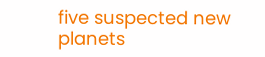five suspected new planets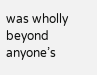was wholly beyond anyone’s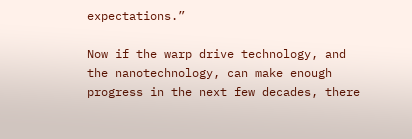expectations.”

Now if the warp drive technology, and the nanotechnology, can make enough progress in the next few decades, there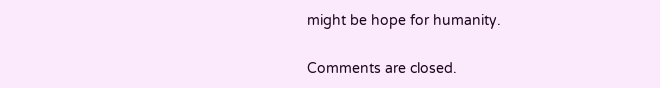might be hope for humanity.

Comments are closed.